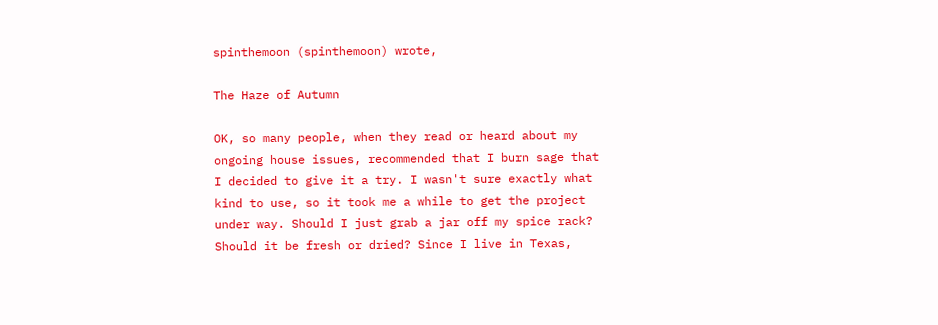spinthemoon (spinthemoon) wrote,

The Haze of Autumn

OK, so many people, when they read or heard about my ongoing house issues, recommended that I burn sage that I decided to give it a try. I wasn't sure exactly what kind to use, so it took me a while to get the project under way. Should I just grab a jar off my spice rack? Should it be fresh or dried? Since I live in Texas,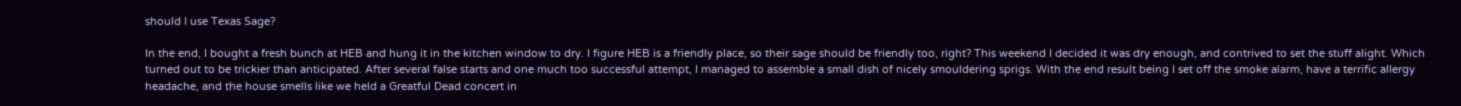should I use Texas Sage?

In the end, I bought a fresh bunch at HEB and hung it in the kitchen window to dry. I figure HEB is a friendly place, so their sage should be friendly too, right? This weekend I decided it was dry enough, and contrived to set the stuff alight. Which turned out to be trickier than anticipated. After several false starts and one much too successful attempt, I managed to assemble a small dish of nicely smouldering sprigs. With the end result being I set off the smoke alarm, have a terrific allergy headache, and the house smells like we held a Greatful Dead concert in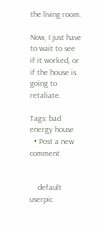the living room.

Now, I just have to wait to see if it worked, or if the house is going to retaliate.

Tags: bad energy house
  • Post a new comment


    default userpic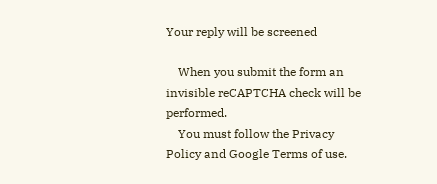Your reply will be screened

    When you submit the form an invisible reCAPTCHA check will be performed.
    You must follow the Privacy Policy and Google Terms of use.